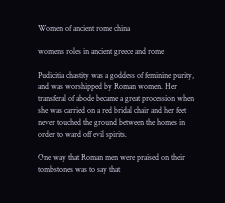Women of ancient rome china

womens roles in ancient greece and rome

Pudicitia chastity was a goddess of feminine purity, and was worshipped by Roman women. Her transferal of abode became a great procession when she was carried on a red bridal chair and her feet never touched the ground between the homes in order to ward off evil spirits.

One way that Roman men were praised on their tombstones was to say that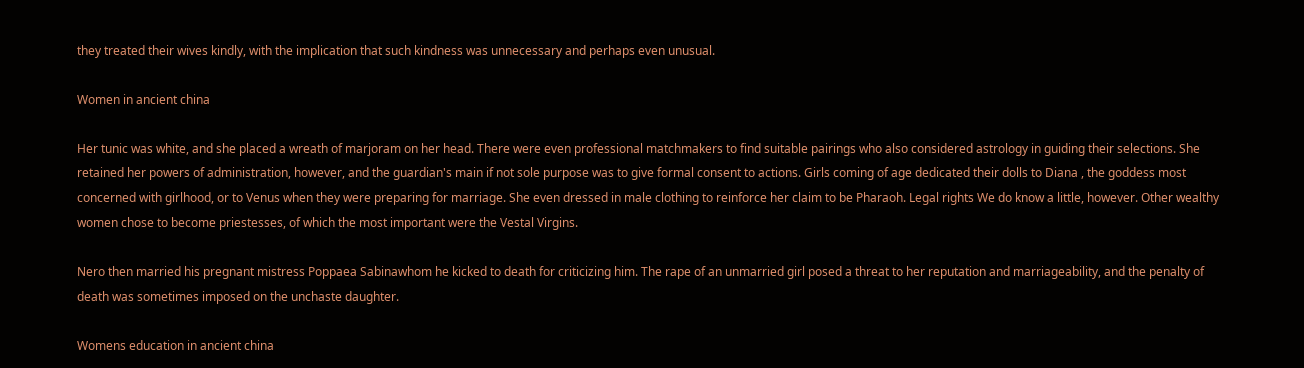they treated their wives kindly, with the implication that such kindness was unnecessary and perhaps even unusual.

Women in ancient china

Her tunic was white, and she placed a wreath of marjoram on her head. There were even professional matchmakers to find suitable pairings who also considered astrology in guiding their selections. She retained her powers of administration, however, and the guardian's main if not sole purpose was to give formal consent to actions. Girls coming of age dedicated their dolls to Diana , the goddess most concerned with girlhood, or to Venus when they were preparing for marriage. She even dressed in male clothing to reinforce her claim to be Pharaoh. Legal rights We do know a little, however. Other wealthy women chose to become priestesses, of which the most important were the Vestal Virgins.

Nero then married his pregnant mistress Poppaea Sabinawhom he kicked to death for criticizing him. The rape of an unmarried girl posed a threat to her reputation and marriageability, and the penalty of death was sometimes imposed on the unchaste daughter.

Womens education in ancient china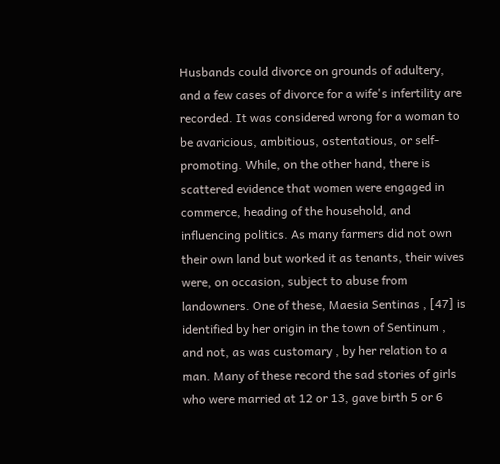Husbands could divorce on grounds of adultery, and a few cases of divorce for a wife's infertility are recorded. It was considered wrong for a woman to be avaricious, ambitious, ostentatious, or self-promoting. While, on the other hand, there is scattered evidence that women were engaged in commerce, heading of the household, and influencing politics. As many farmers did not own their own land but worked it as tenants, their wives were, on occasion, subject to abuse from landowners. One of these, Maesia Sentinas , [47] is identified by her origin in the town of Sentinum , and not, as was customary , by her relation to a man. Many of these record the sad stories of girls who were married at 12 or 13, gave birth 5 or 6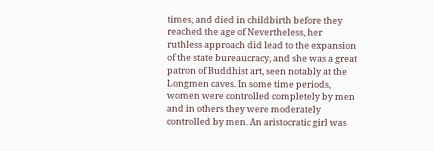times, and died in childbirth before they reached the age of Nevertheless, her ruthless approach did lead to the expansion of the state bureaucracy, and she was a great patron of Buddhist art, seen notably at the Longmen caves. In some time periods, women were controlled completely by men and in others they were moderately controlled by men. An aristocratic girl was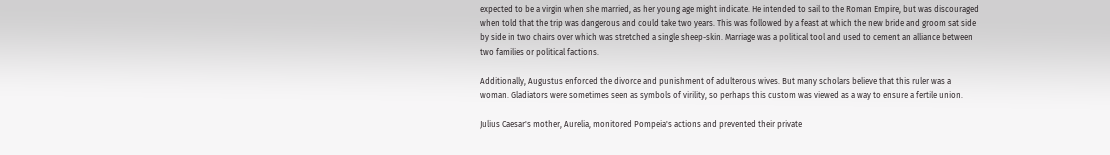expected to be a virgin when she married, as her young age might indicate. He intended to sail to the Roman Empire, but was discouraged when told that the trip was dangerous and could take two years. This was followed by a feast at which the new bride and groom sat side by side in two chairs over which was stretched a single sheep-skin. Marriage was a political tool and used to cement an alliance between two families or political factions.

Additionally, Augustus enforced the divorce and punishment of adulterous wives. But many scholars believe that this ruler was a woman. Gladiators were sometimes seen as symbols of virility, so perhaps this custom was viewed as a way to ensure a fertile union.

Julius Caesar's mother, Aurelia, monitored Pompeia's actions and prevented their private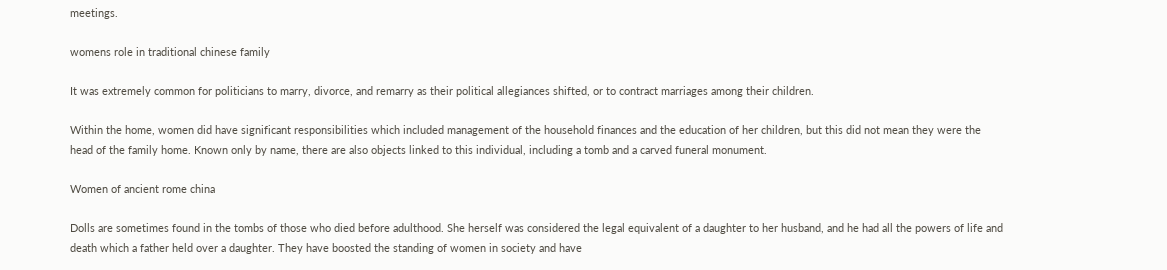meetings.

womens role in traditional chinese family

It was extremely common for politicians to marry, divorce, and remarry as their political allegiances shifted, or to contract marriages among their children.

Within the home, women did have significant responsibilities which included management of the household finances and the education of her children, but this did not mean they were the head of the family home. Known only by name, there are also objects linked to this individual, including a tomb and a carved funeral monument.

Women of ancient rome china

Dolls are sometimes found in the tombs of those who died before adulthood. She herself was considered the legal equivalent of a daughter to her husband, and he had all the powers of life and death which a father held over a daughter. They have boosted the standing of women in society and have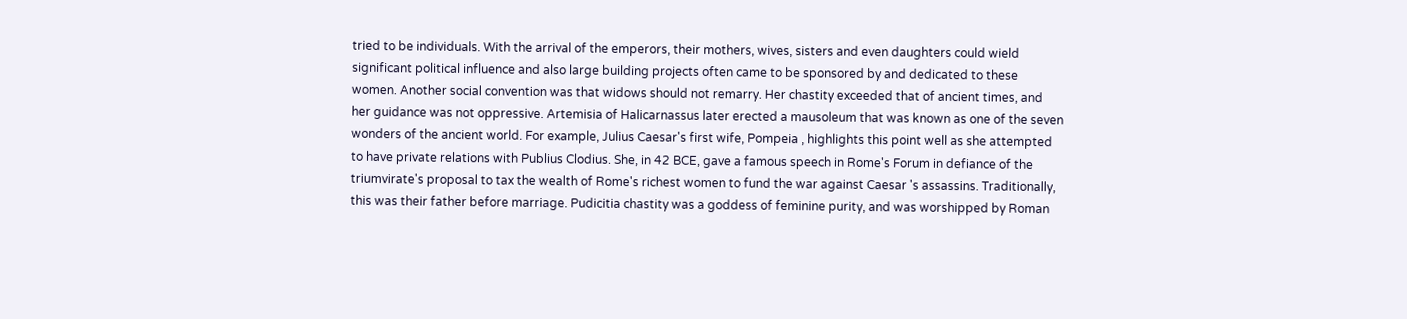tried to be individuals. With the arrival of the emperors, their mothers, wives, sisters and even daughters could wield significant political influence and also large building projects often came to be sponsored by and dedicated to these women. Another social convention was that widows should not remarry. Her chastity exceeded that of ancient times, and her guidance was not oppressive. Artemisia of Halicarnassus later erected a mausoleum that was known as one of the seven wonders of the ancient world. For example, Julius Caesar's first wife, Pompeia , highlights this point well as she attempted to have private relations with Publius Clodius. She, in 42 BCE, gave a famous speech in Rome's Forum in defiance of the triumvirate's proposal to tax the wealth of Rome's richest women to fund the war against Caesar 's assassins. Traditionally, this was their father before marriage. Pudicitia chastity was a goddess of feminine purity, and was worshipped by Roman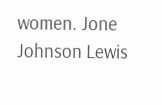women. Jone Johnson Lewis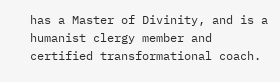has a Master of Divinity, and is a humanist clergy member and certified transformational coach.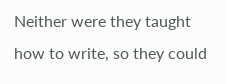Neither were they taught how to write, so they could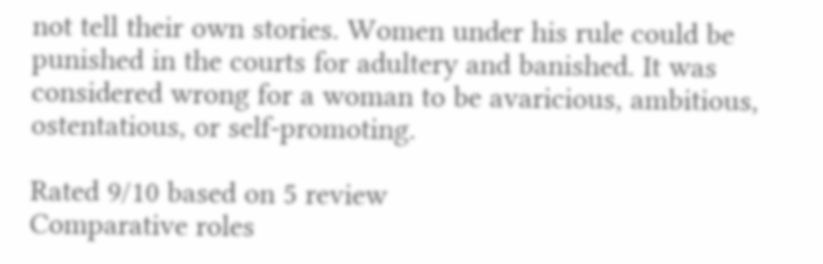not tell their own stories. Women under his rule could be punished in the courts for adultery and banished. It was considered wrong for a woman to be avaricious, ambitious, ostentatious, or self-promoting.

Rated 9/10 based on 5 review
Comparative roles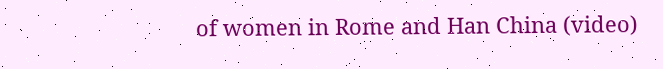of women in Rome and Han China (video)